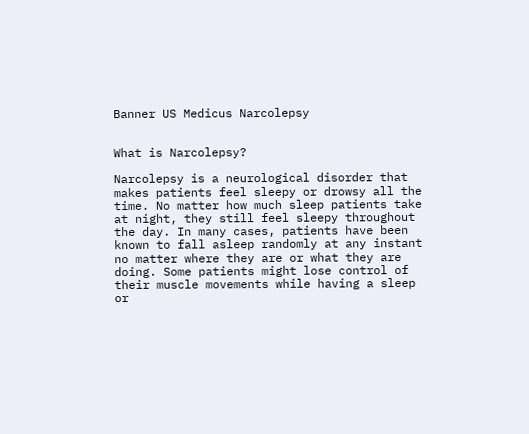Banner US Medicus Narcolepsy


What is Narcolepsy?

Narcolepsy is a neurological disorder that makes patients feel sleepy or drowsy all the time. No matter how much sleep patients take at night, they still feel sleepy throughout the day. In many cases, patients have been known to fall asleep randomly at any instant no matter where they are or what they are doing. Some patients might lose control of their muscle movements while having a sleep or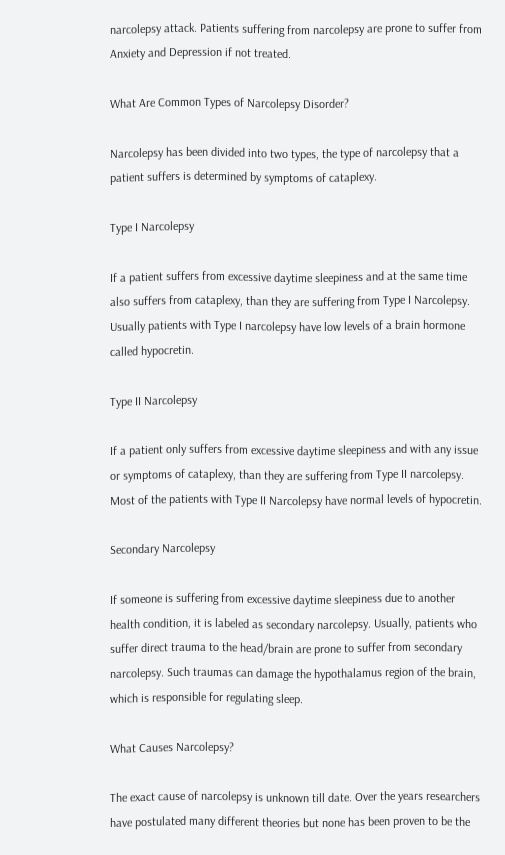narcolepsy attack. Patients suffering from narcolepsy are prone to suffer from Anxiety and Depression if not treated.

What Are Common Types of Narcolepsy Disorder?

Narcolepsy has been divided into two types, the type of narcolepsy that a patient suffers is determined by symptoms of cataplexy.

Type I Narcolepsy

If a patient suffers from excessive daytime sleepiness and at the same time also suffers from cataplexy, than they are suffering from Type I Narcolepsy. Usually patients with Type I narcolepsy have low levels of a brain hormone called hypocretin.

Type II Narcolepsy

If a patient only suffers from excessive daytime sleepiness and with any issue or symptoms of cataplexy, than they are suffering from Type II narcolepsy. Most of the patients with Type II Narcolepsy have normal levels of hypocretin.

Secondary Narcolepsy

If someone is suffering from excessive daytime sleepiness due to another health condition, it is labeled as secondary narcolepsy. Usually, patients who suffer direct trauma to the head/brain are prone to suffer from secondary narcolepsy. Such traumas can damage the hypothalamus region of the brain, which is responsible for regulating sleep.

What Causes Narcolepsy?

The exact cause of narcolepsy is unknown till date. Over the years researchers have postulated many different theories but none has been proven to be the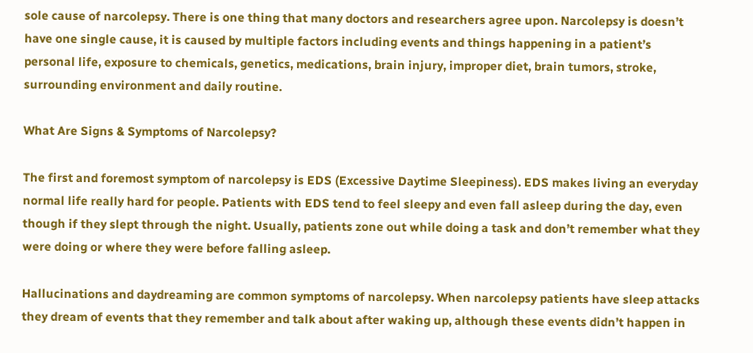sole cause of narcolepsy. There is one thing that many doctors and researchers agree upon. Narcolepsy is doesn’t have one single cause, it is caused by multiple factors including events and things happening in a patient’s personal life, exposure to chemicals, genetics, medications, brain injury, improper diet, brain tumors, stroke, surrounding environment and daily routine.

What Are Signs & Symptoms of Narcolepsy?

The first and foremost symptom of narcolepsy is EDS (Excessive Daytime Sleepiness). EDS makes living an everyday normal life really hard for people. Patients with EDS tend to feel sleepy and even fall asleep during the day, even though if they slept through the night. Usually, patients zone out while doing a task and don’t remember what they were doing or where they were before falling asleep.

Hallucinations and daydreaming are common symptoms of narcolepsy. When narcolepsy patients have sleep attacks they dream of events that they remember and talk about after waking up, although these events didn’t happen in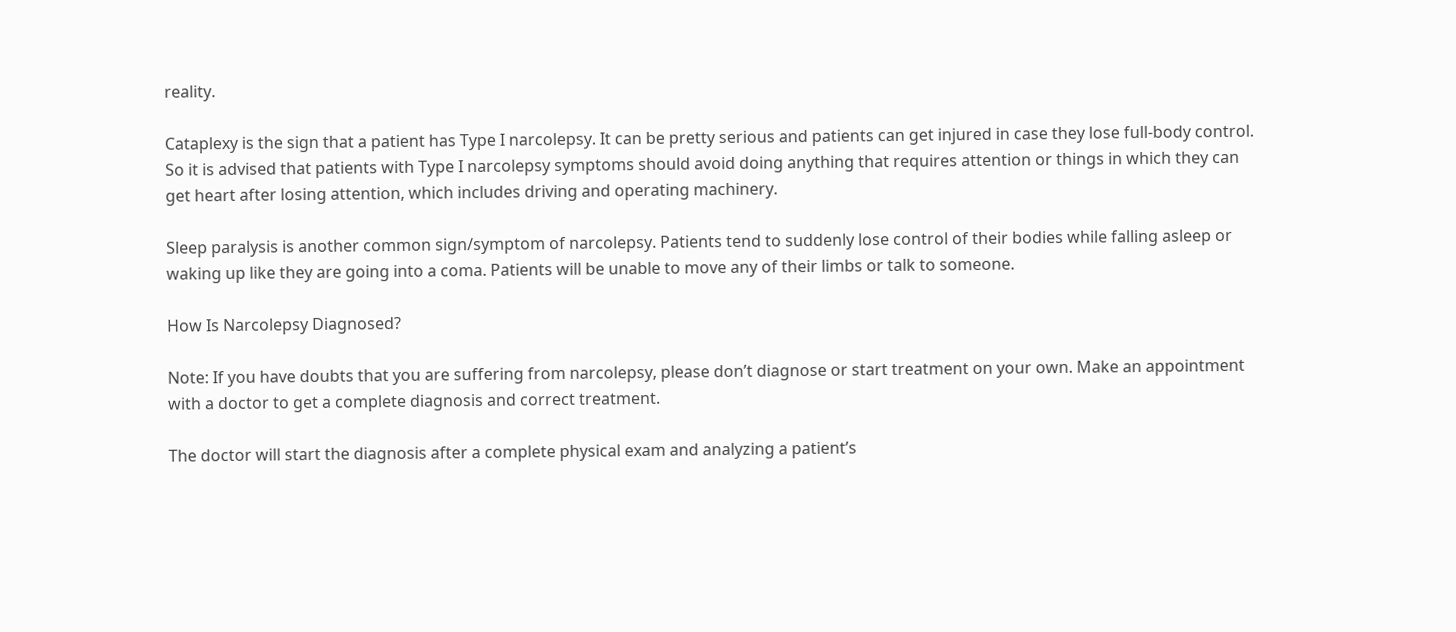reality.

Cataplexy is the sign that a patient has Type I narcolepsy. It can be pretty serious and patients can get injured in case they lose full-body control. So it is advised that patients with Type I narcolepsy symptoms should avoid doing anything that requires attention or things in which they can get heart after losing attention, which includes driving and operating machinery.

Sleep paralysis is another common sign/symptom of narcolepsy. Patients tend to suddenly lose control of their bodies while falling asleep or waking up like they are going into a coma. Patients will be unable to move any of their limbs or talk to someone.

How Is Narcolepsy Diagnosed?

Note: If you have doubts that you are suffering from narcolepsy, please don’t diagnose or start treatment on your own. Make an appointment with a doctor to get a complete diagnosis and correct treatment.

The doctor will start the diagnosis after a complete physical exam and analyzing a patient’s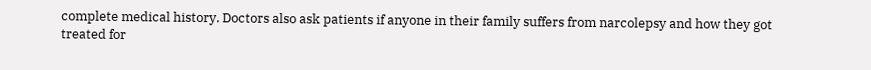complete medical history. Doctors also ask patients if anyone in their family suffers from narcolepsy and how they got treated for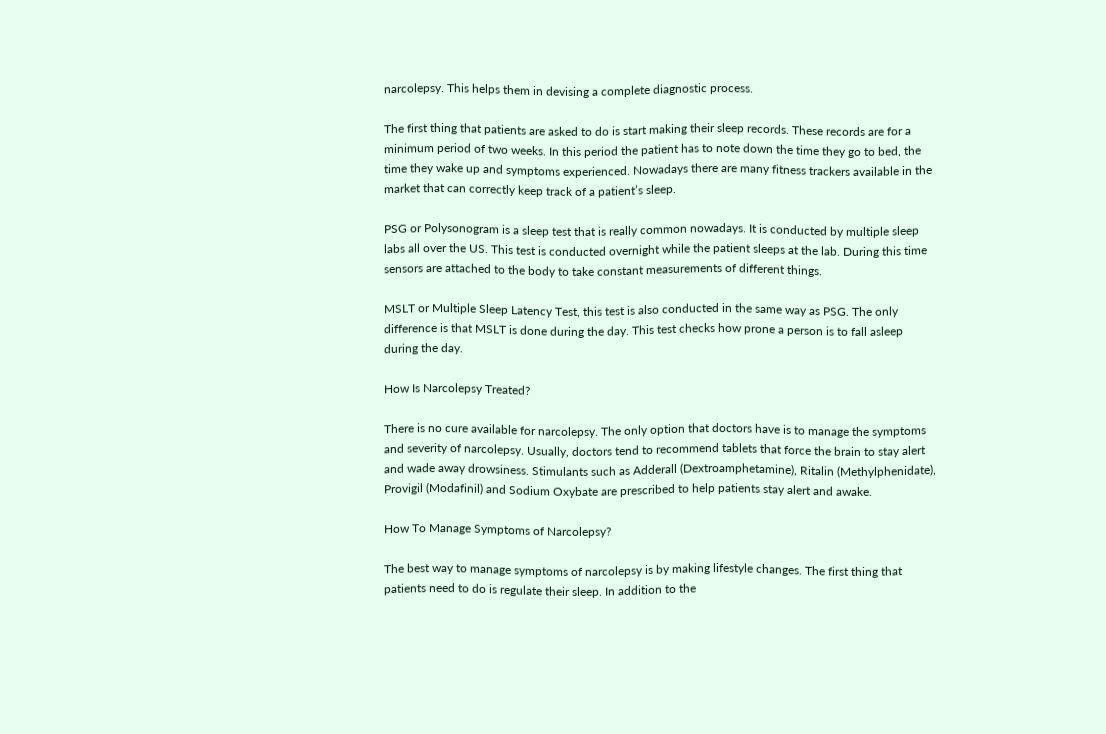narcolepsy. This helps them in devising a complete diagnostic process.

The first thing that patients are asked to do is start making their sleep records. These records are for a minimum period of two weeks. In this period the patient has to note down the time they go to bed, the time they wake up and symptoms experienced. Nowadays there are many fitness trackers available in the market that can correctly keep track of a patient’s sleep.

PSG or Polysonogram is a sleep test that is really common nowadays. It is conducted by multiple sleep labs all over the US. This test is conducted overnight while the patient sleeps at the lab. During this time sensors are attached to the body to take constant measurements of different things.

MSLT or Multiple Sleep Latency Test, this test is also conducted in the same way as PSG. The only difference is that MSLT is done during the day. This test checks how prone a person is to fall asleep during the day.

How Is Narcolepsy Treated?

There is no cure available for narcolepsy. The only option that doctors have is to manage the symptoms and severity of narcolepsy. Usually, doctors tend to recommend tablets that force the brain to stay alert and wade away drowsiness. Stimulants such as Adderall (Dextroamphetamine), Ritalin (Methylphenidate), Provigil (Modafinil) and Sodium Oxybate are prescribed to help patients stay alert and awake.

How To Manage Symptoms of Narcolepsy?

The best way to manage symptoms of narcolepsy is by making lifestyle changes. The first thing that patients need to do is regulate their sleep. In addition to the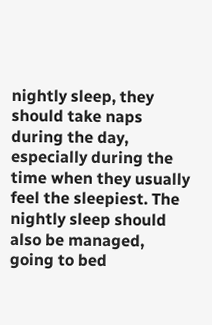nightly sleep, they should take naps during the day, especially during the time when they usually feel the sleepiest. The nightly sleep should also be managed, going to bed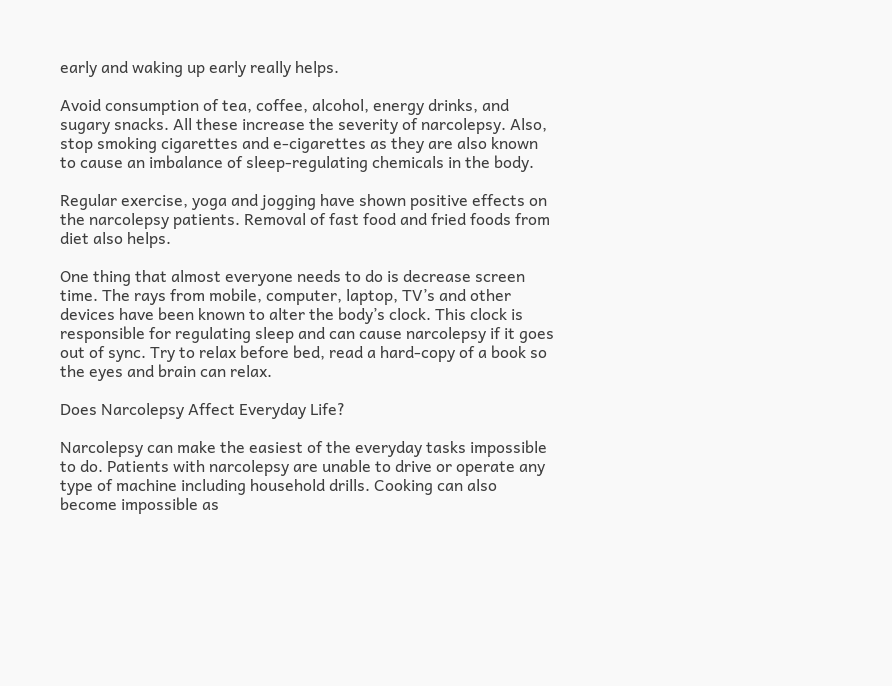early and waking up early really helps.

Avoid consumption of tea, coffee, alcohol, energy drinks, and sugary snacks. All these increase the severity of narcolepsy. Also, stop smoking cigarettes and e-cigarettes as they are also known to cause an imbalance of sleep-regulating chemicals in the body.

Regular exercise, yoga and jogging have shown positive effects on the narcolepsy patients. Removal of fast food and fried foods from diet also helps.

One thing that almost everyone needs to do is decrease screen time. The rays from mobile, computer, laptop, TV’s and other devices have been known to alter the body’s clock. This clock is responsible for regulating sleep and can cause narcolepsy if it goes out of sync. Try to relax before bed, read a hard-copy of a book so the eyes and brain can relax.

Does Narcolepsy Affect Everyday Life?

Narcolepsy can make the easiest of the everyday tasks impossible to do. Patients with narcolepsy are unable to drive or operate any type of machine including household drills. Cooking can also become impossible as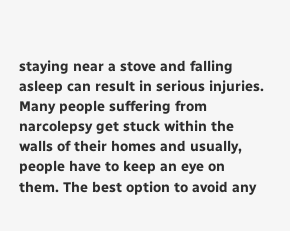staying near a stove and falling asleep can result in serious injuries. Many people suffering from narcolepsy get stuck within the walls of their homes and usually, people have to keep an eye on them. The best option to avoid any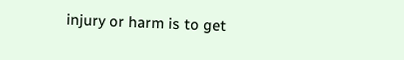injury or harm is to get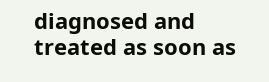diagnosed and treated as soon as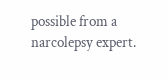possible from a narcolepsy expert.